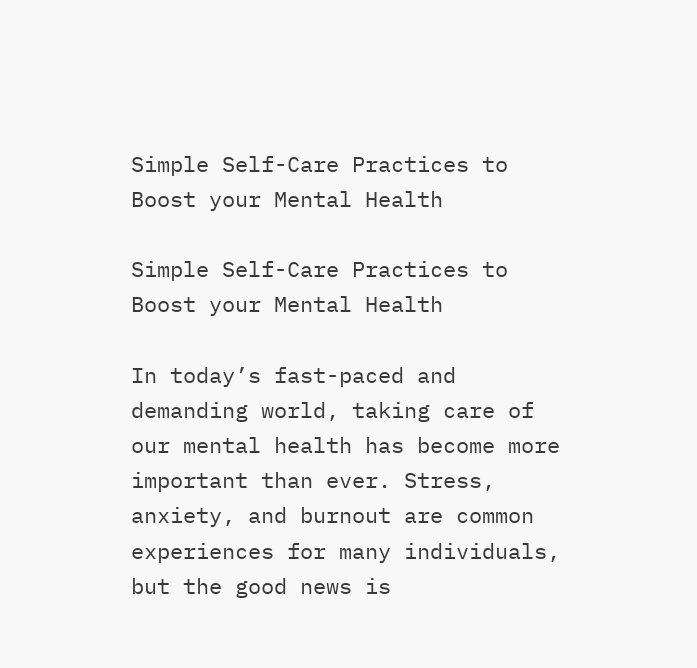Simple Self-Care Practices to Boost your Mental Health

Simple Self-Care Practices to Boost your Mental Health

In today’s fast-paced and demanding world, taking care of our mental health has become more important than ever. Stress, anxiety, and burnout are common experiences for many individuals, but the good news is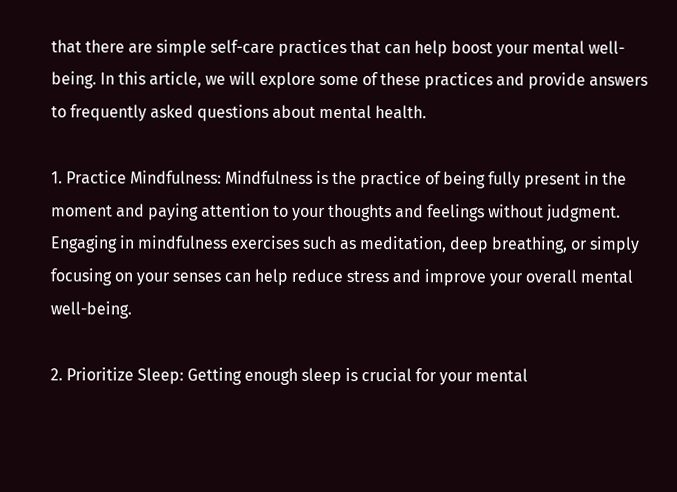that there are simple self-care practices that can help boost your mental well-being. In this article, we will explore some of these practices and provide answers to frequently asked questions about mental health.

1. Practice Mindfulness: Mindfulness is the practice of being fully present in the moment and paying attention to your thoughts and feelings without judgment. Engaging in mindfulness exercises such as meditation, deep breathing, or simply focusing on your senses can help reduce stress and improve your overall mental well-being.

2. Prioritize Sleep: Getting enough sleep is crucial for your mental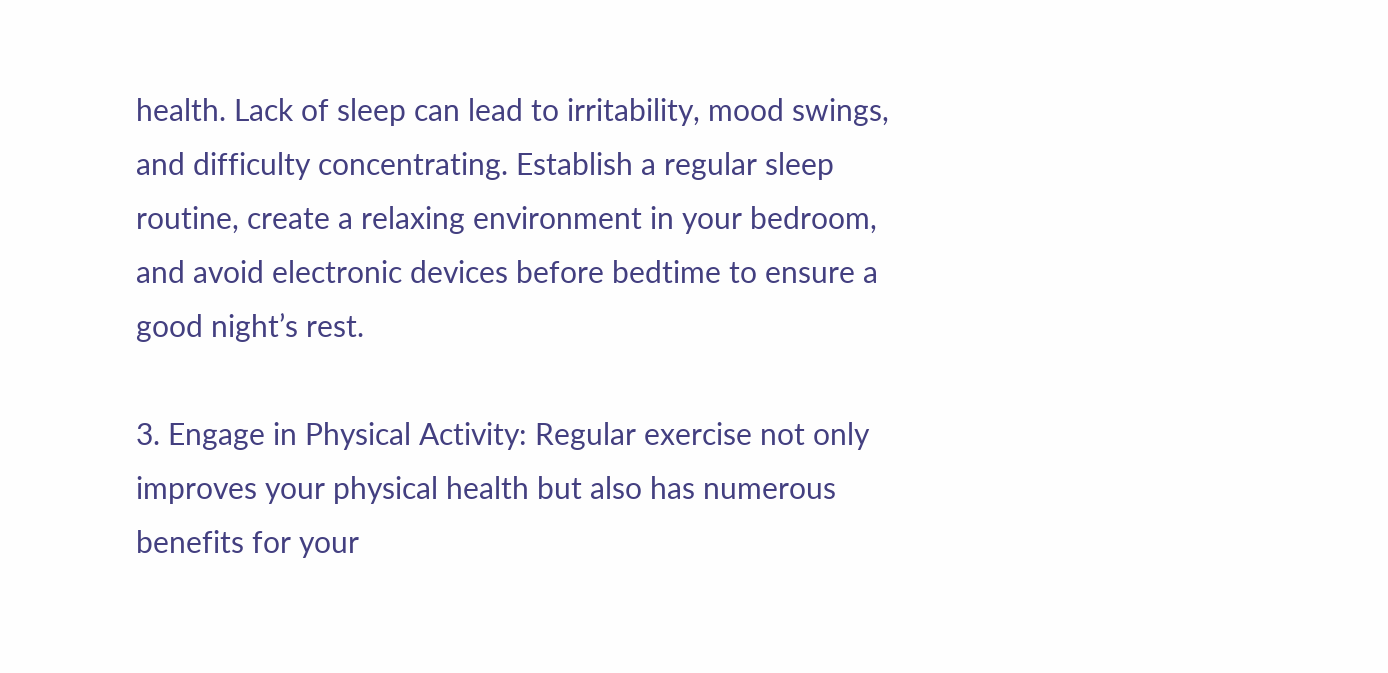health. Lack of sleep can lead to irritability, mood swings, and difficulty concentrating. Establish a regular sleep routine, create a relaxing environment in your bedroom, and avoid electronic devices before bedtime to ensure a good night’s rest.

3. Engage in Physical Activity: Regular exercise not only improves your physical health but also has numerous benefits for your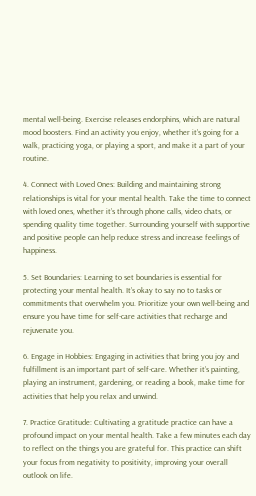mental well-being. Exercise releases endorphins, which are natural mood boosters. Find an activity you enjoy, whether it’s going for a walk, practicing yoga, or playing a sport, and make it a part of your routine.

4. Connect with Loved Ones: Building and maintaining strong relationships is vital for your mental health. Take the time to connect with loved ones, whether it’s through phone calls, video chats, or spending quality time together. Surrounding yourself with supportive and positive people can help reduce stress and increase feelings of happiness.

5. Set Boundaries: Learning to set boundaries is essential for protecting your mental health. It’s okay to say no to tasks or commitments that overwhelm you. Prioritize your own well-being and ensure you have time for self-care activities that recharge and rejuvenate you.

6. Engage in Hobbies: Engaging in activities that bring you joy and fulfillment is an important part of self-care. Whether it’s painting, playing an instrument, gardening, or reading a book, make time for activities that help you relax and unwind.

7. Practice Gratitude: Cultivating a gratitude practice can have a profound impact on your mental health. Take a few minutes each day to reflect on the things you are grateful for. This practice can shift your focus from negativity to positivity, improving your overall outlook on life.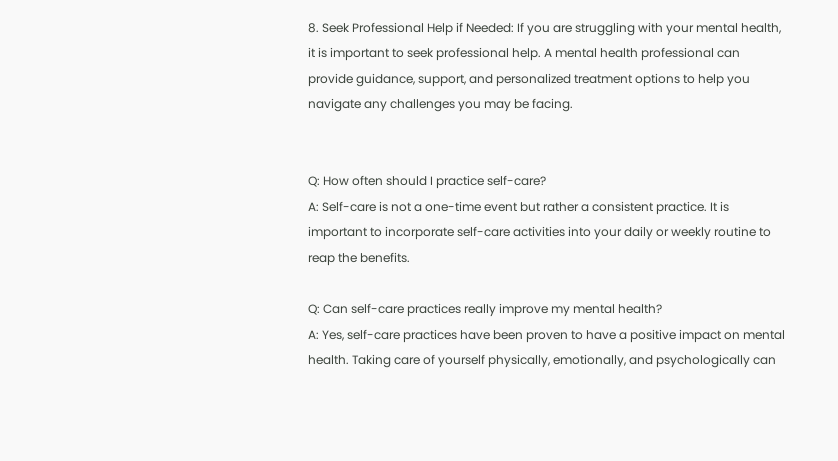8. Seek Professional Help if Needed: If you are struggling with your mental health, it is important to seek professional help. A mental health professional can provide guidance, support, and personalized treatment options to help you navigate any challenges you may be facing.


Q: How often should I practice self-care?
A: Self-care is not a one-time event but rather a consistent practice. It is important to incorporate self-care activities into your daily or weekly routine to reap the benefits.

Q: Can self-care practices really improve my mental health?
A: Yes, self-care practices have been proven to have a positive impact on mental health. Taking care of yourself physically, emotionally, and psychologically can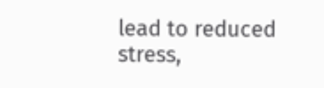lead to reduced stress,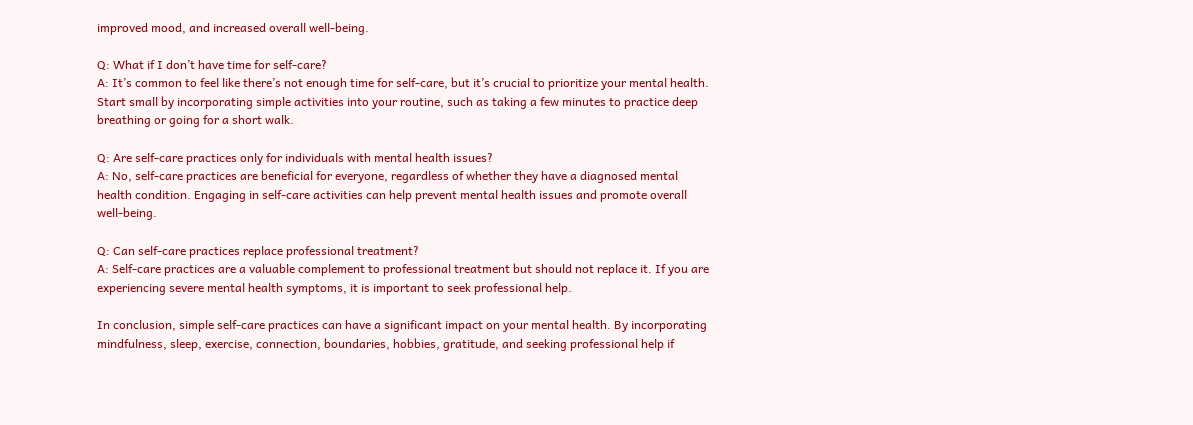improved mood, and increased overall well-being.

Q: What if I don’t have time for self-care?
A: It’s common to feel like there’s not enough time for self-care, but it’s crucial to prioritize your mental health. Start small by incorporating simple activities into your routine, such as taking a few minutes to practice deep breathing or going for a short walk.

Q: Are self-care practices only for individuals with mental health issues?
A: No, self-care practices are beneficial for everyone, regardless of whether they have a diagnosed mental health condition. Engaging in self-care activities can help prevent mental health issues and promote overall well-being.

Q: Can self-care practices replace professional treatment?
A: Self-care practices are a valuable complement to professional treatment but should not replace it. If you are experiencing severe mental health symptoms, it is important to seek professional help.

In conclusion, simple self-care practices can have a significant impact on your mental health. By incorporating mindfulness, sleep, exercise, connection, boundaries, hobbies, gratitude, and seeking professional help if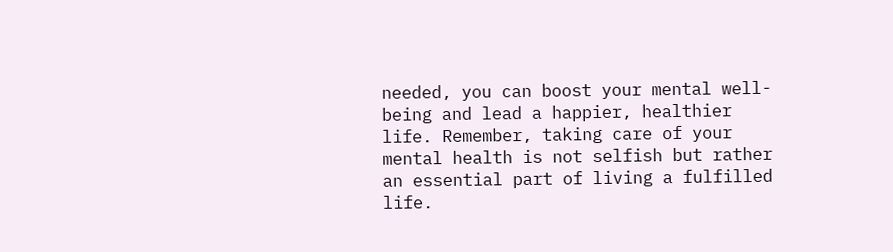needed, you can boost your mental well-being and lead a happier, healthier life. Remember, taking care of your mental health is not selfish but rather an essential part of living a fulfilled life.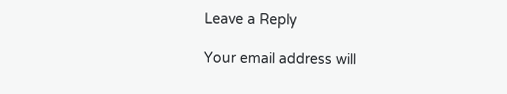Leave a Reply

Your email address will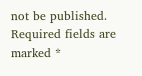not be published. Required fields are marked *